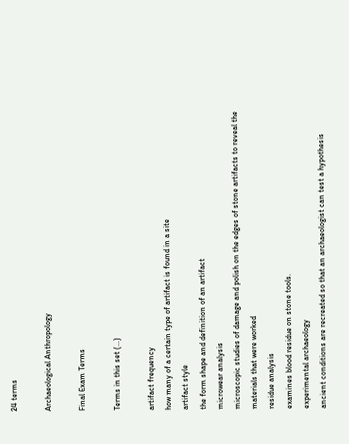24 terms

Archaeological Anthropology

Final Exam Terms

Terms in this set (...)

artifact frequency
how many of a certain type of artifact is found in a site
artifact style
the form shape and definition of an artifact
microwear analysis
microscopic studies of damage and polish on the edges of stone artifacts to reveal the materials that were worked
residue analysis
examines blood residue on stone tools.
experimental archaeology
ancient conditions are recreated so that an archaeologist can test a hypothesis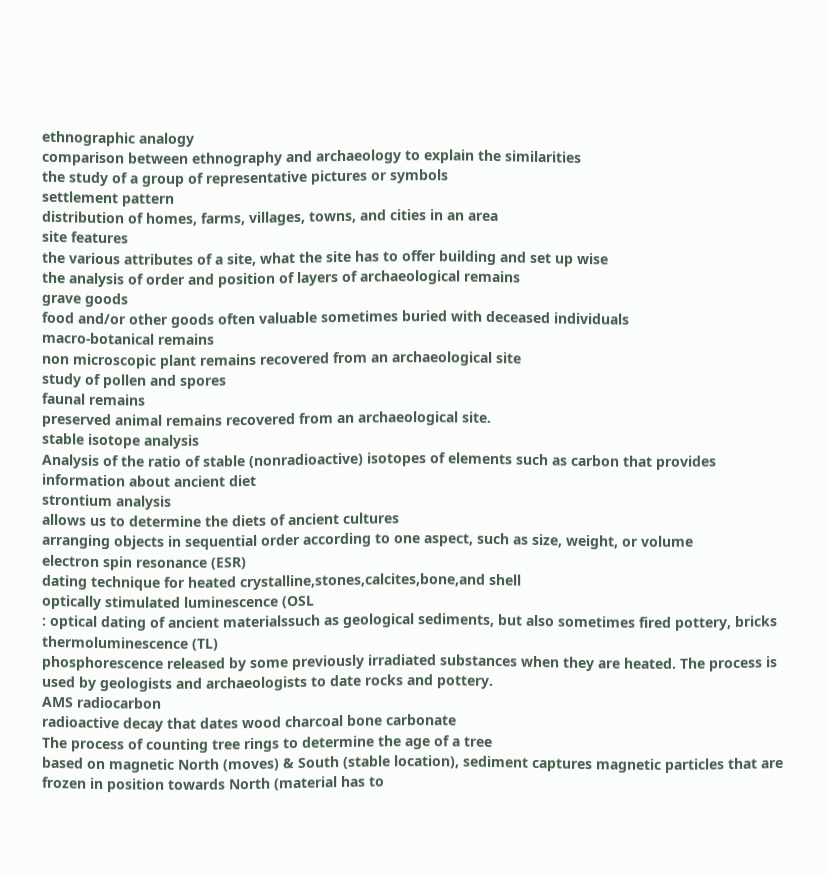ethnographic analogy
comparison between ethnography and archaeology to explain the similarities
the study of a group of representative pictures or symbols
settlement pattern
distribution of homes, farms, villages, towns, and cities in an area
site features
the various attributes of a site, what the site has to offer building and set up wise
the analysis of order and position of layers of archaeological remains
grave goods
food and/or other goods often valuable sometimes buried with deceased individuals
macro-botanical remains
non microscopic plant remains recovered from an archaeological site
study of pollen and spores
faunal remains
preserved animal remains recovered from an archaeological site.
stable isotope analysis
Analysis of the ratio of stable (nonradioactive) isotopes of elements such as carbon that provides information about ancient diet
strontium analysis
allows us to determine the diets of ancient cultures
arranging objects in sequential order according to one aspect, such as size, weight, or volume
electron spin resonance (ESR)
dating technique for heated crystalline,stones,calcites,bone,and shell
optically stimulated luminescence (OSL
: optical dating of ancient materialssuch as geological sediments, but also sometimes fired pottery, bricks
thermoluminescence (TL)
phosphorescence released by some previously irradiated substances when they are heated. The process is used by geologists and archaeologists to date rocks and pottery.
AMS radiocarbon
radioactive decay that dates wood charcoal bone carbonate
The process of counting tree rings to determine the age of a tree
based on magnetic North (moves) & South (stable location), sediment captures magnetic particles that are frozen in position towards North (material has to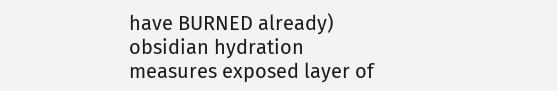have BURNED already)
obsidian hydration
measures exposed layer of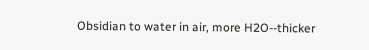Obsidian to water in air, more H2O--thicker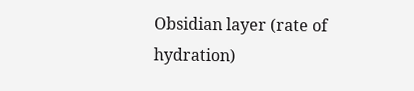Obsidian layer (rate of hydration)